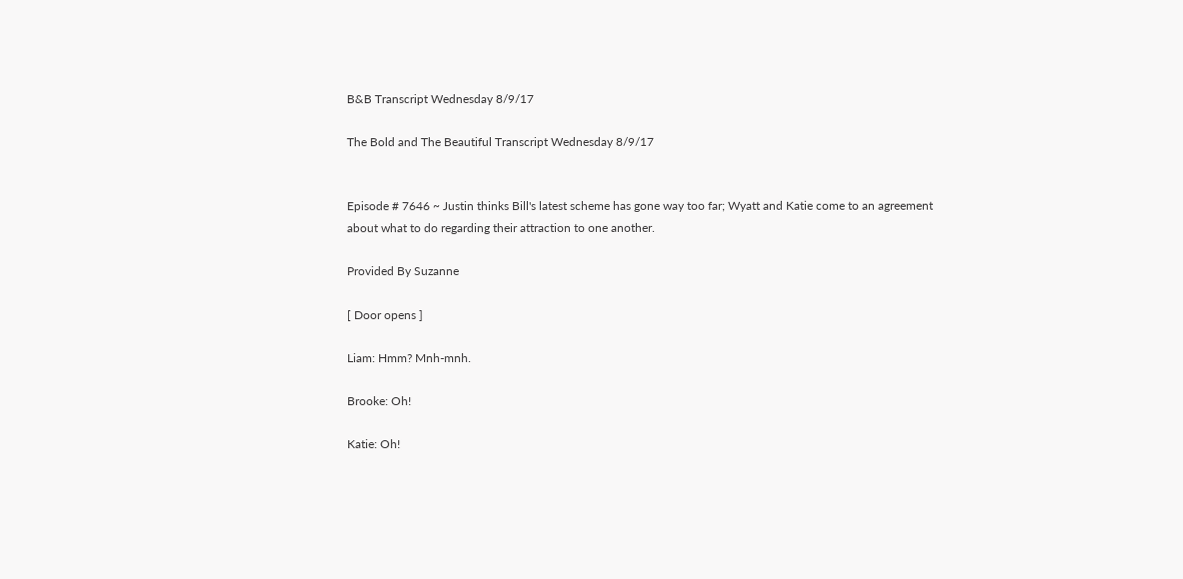B&B Transcript Wednesday 8/9/17

The Bold and The Beautiful Transcript Wednesday 8/9/17


Episode # 7646 ~ Justin thinks Bill's latest scheme has gone way too far; Wyatt and Katie come to an agreement about what to do regarding their attraction to one another.

Provided By Suzanne

[ Door opens ]

Liam: Hmm? Mnh-mnh.

Brooke: Oh!

Katie: Oh!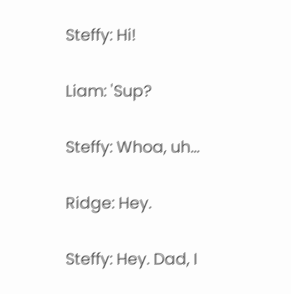Steffy: Hi!

Liam: 'Sup?

Steffy: Whoa, uh...

Ridge: Hey.

Steffy: Hey. Dad, I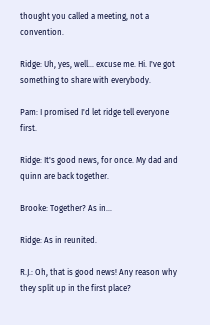thought you called a meeting, not a convention.

Ridge: Uh, yes, well... excuse me. Hi. I've got something to share with everybody.

Pam: I promised I'd let ridge tell everyone first.

Ridge: It's good news, for once. My dad and quinn are back together.

Brooke: Together? As in...

Ridge: As in reunited.

R.J.: Oh, that is good news! Any reason why they split up in the first place?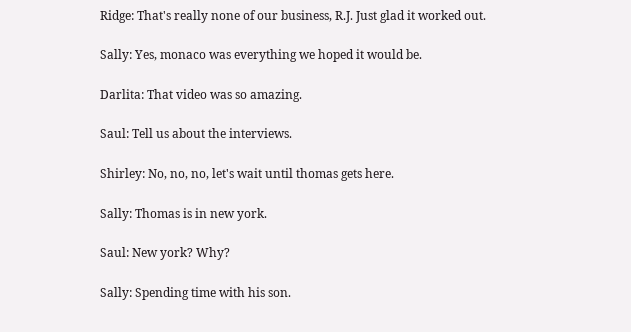Ridge: That's really none of our business, R.J. Just glad it worked out.

Sally: Yes, monaco was everything we hoped it would be.

Darlita: That video was so amazing.

Saul: Tell us about the interviews.

Shirley: No, no, no, let's wait until thomas gets here.

Sally: Thomas is in new york.

Saul: New york? Why?

Sally: Spending time with his son.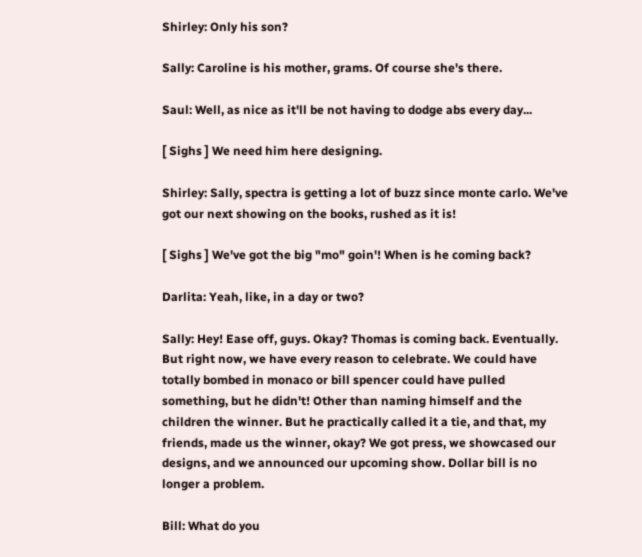Shirley: Only his son?

Sally: Caroline is his mother, grams. Of course she's there.

Saul: Well, as nice as it'll be not having to dodge abs every day...

[ Sighs ] We need him here designing.

Shirley: Sally, spectra is getting a lot of buzz since monte carlo. We've got our next showing on the books, rushed as it is!

[ Sighs ] We've got the big "mo" goin'! When is he coming back?

Darlita: Yeah, like, in a day or two?

Sally: Hey! Ease off, guys. Okay? Thomas is coming back. Eventually. But right now, we have every reason to celebrate. We could have totally bombed in monaco or bill spencer could have pulled something, but he didn't! Other than naming himself and the children the winner. But he practically called it a tie, and that, my friends, made us the winner, okay? We got press, we showcased our designs, and we announced our upcoming show. Dollar bill is no longer a problem.

Bill: What do you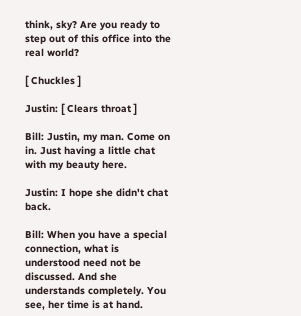think, sky? Are you ready to step out of this office into the real world?

[ Chuckles ]

Justin: [ Clears throat ]

Bill: Justin, my man. Come on in. Just having a little chat with my beauty here.

Justin: I hope she didn't chat back.

Bill: When you have a special connection, what is understood need not be discussed. And she understands completely. You see, her time is at hand.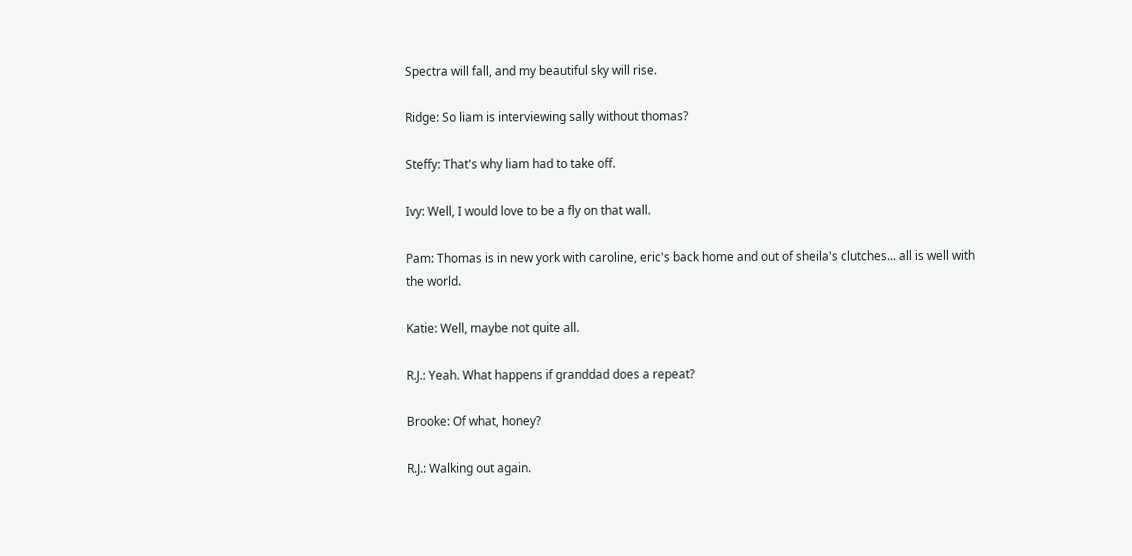Spectra will fall, and my beautiful sky will rise.

Ridge: So liam is interviewing sally without thomas?

Steffy: That's why liam had to take off.

Ivy: Well, I would love to be a fly on that wall.

Pam: Thomas is in new york with caroline, eric's back home and out of sheila's clutches... all is well with the world.

Katie: Well, maybe not quite all.

R.J.: Yeah. What happens if granddad does a repeat?

Brooke: Of what, honey?

R.J.: Walking out again.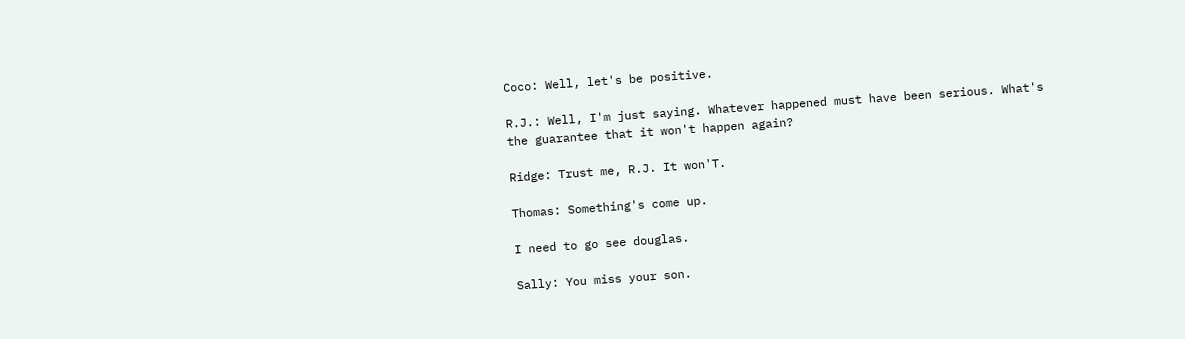Coco: Well, let's be positive.

R.J.: Well, I'm just saying. Whatever happened must have been serious. What's the guarantee that it won't happen again?

Ridge: Trust me, R.J. It won'T.

Thomas: Something's come up.

I need to go see douglas.

Sally: You miss your son.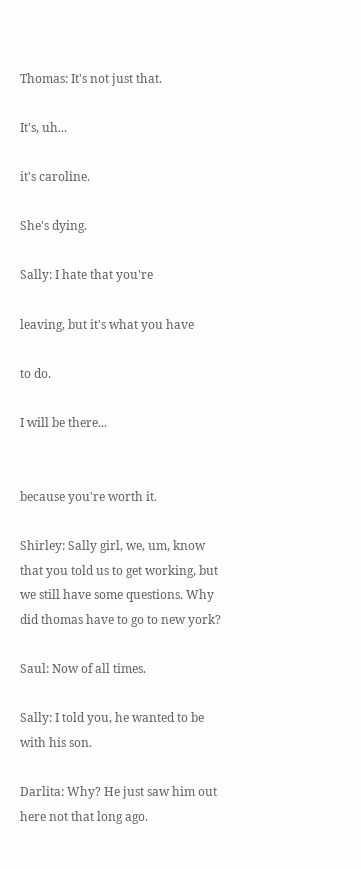Thomas: It's not just that.

It's, uh...

it's caroline.

She's dying.

Sally: I hate that you're

leaving, but it's what you have

to do.

I will be there...


because you're worth it.

Shirley: Sally girl, we, um, know that you told us to get working, but we still have some questions. Why did thomas have to go to new york?

Saul: Now of all times.

Sally: I told you, he wanted to be with his son.

Darlita: Why? He just saw him out here not that long ago.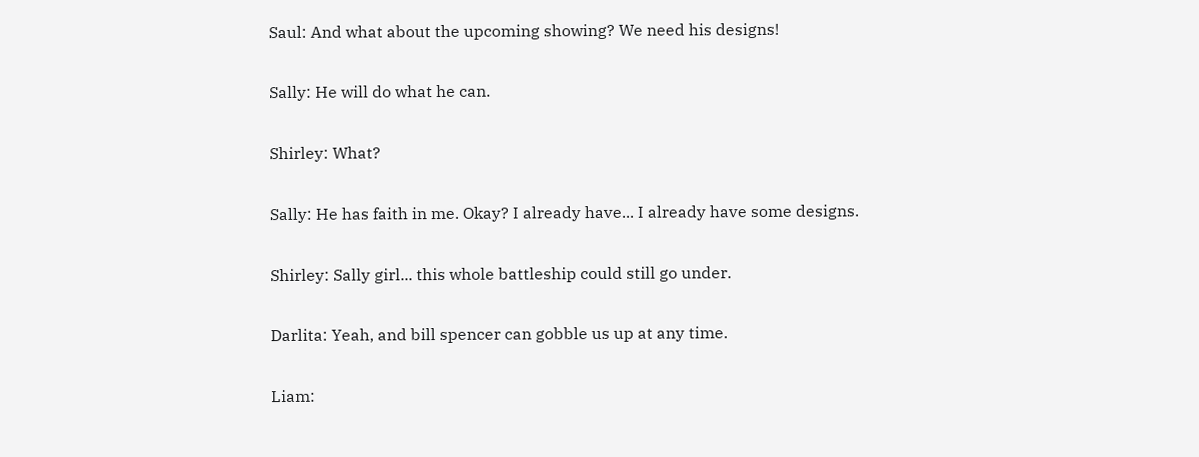Saul: And what about the upcoming showing? We need his designs!

Sally: He will do what he can.

Shirley: What?

Sally: He has faith in me. Okay? I already have... I already have some designs.

Shirley: Sally girl... this whole battleship could still go under.

Darlita: Yeah, and bill spencer can gobble us up at any time.

Liam: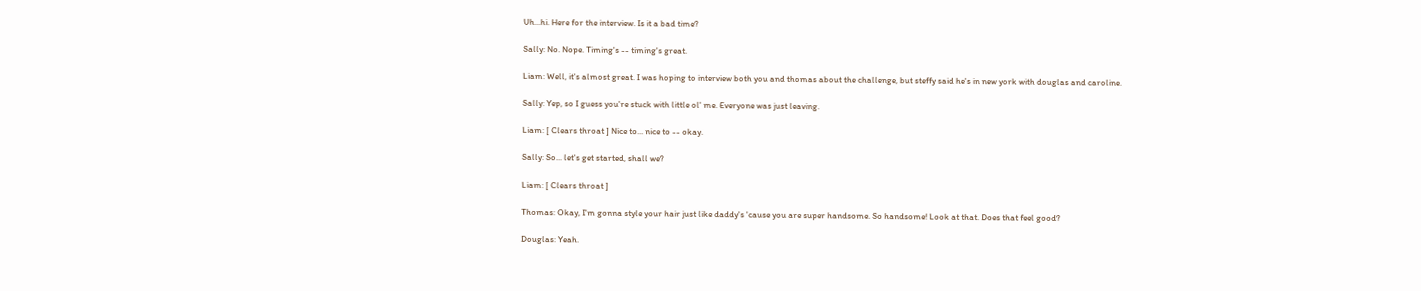Uh...hi. Here for the interview. Is it a bad time?

Sally: No. Nope. Timing's -- timing's great.

Liam: Well, it's almost great. I was hoping to interview both you and thomas about the challenge, but steffy said he's in new york with douglas and caroline.

Sally: Yep, so I guess you're stuck with little ol' me. Everyone was just leaving.

Liam: [ Clears throat ] Nice to... nice to -- okay.

Sally: So... let's get started, shall we?

Liam: [ Clears throat ]

Thomas: Okay, I'm gonna style your hair just like daddy's 'cause you are super handsome. So handsome! Look at that. Does that feel good?

Douglas: Yeah.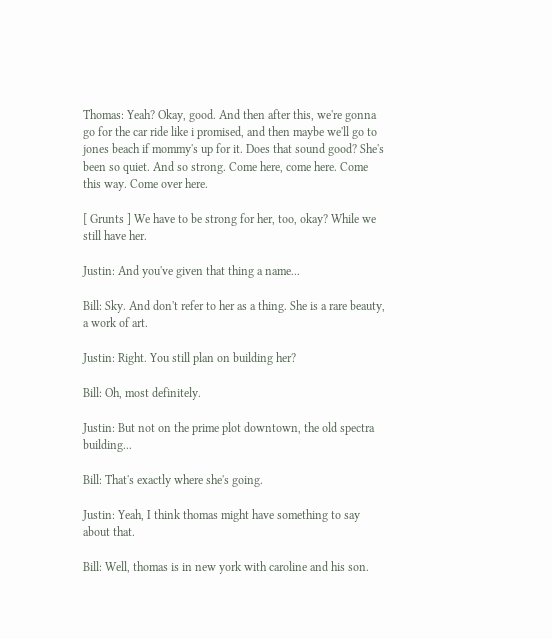Thomas: Yeah? Okay, good. And then after this, we're gonna go for the car ride like i promised, and then maybe we'll go to jones beach if mommy's up for it. Does that sound good? She's been so quiet. And so strong. Come here, come here. Come this way. Come over here.

[ Grunts ] We have to be strong for her, too, okay? While we still have her.

Justin: And you've given that thing a name...

Bill: Sky. And don't refer to her as a thing. She is a rare beauty, a work of art.

Justin: Right. You still plan on building her?

Bill: Oh, most definitely.

Justin: But not on the prime plot downtown, the old spectra building...

Bill: That's exactly where she's going.

Justin: Yeah, I think thomas might have something to say about that.

Bill: Well, thomas is in new york with caroline and his son.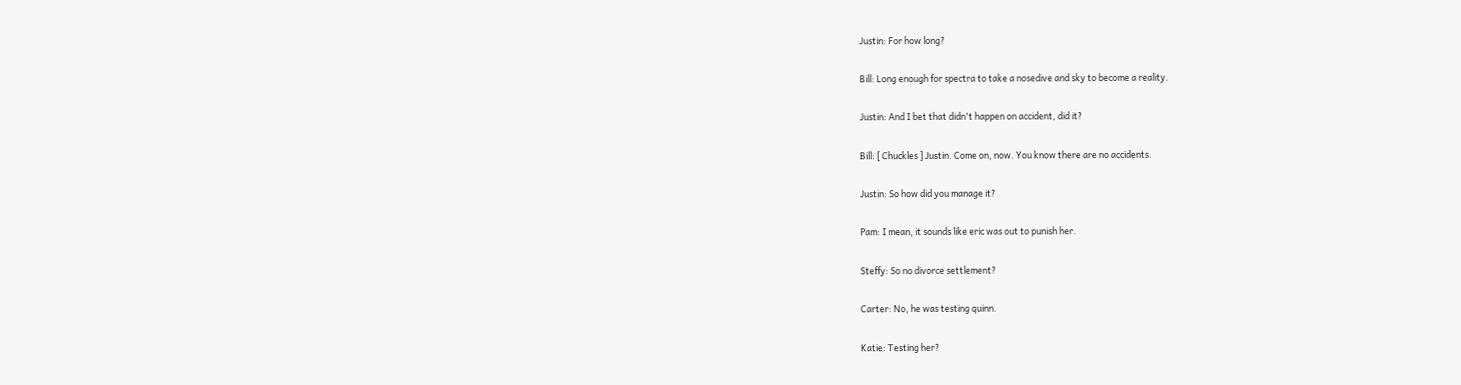Justin: For how long?

Bill: Long enough for spectra to take a nosedive and sky to become a reality.

Justin: And I bet that didn't happen on accident, did it?

Bill: [ Chuckles ] Justin. Come on, now. You know there are no accidents.

Justin: So how did you manage it?

Pam: I mean, it sounds like eric was out to punish her.

Steffy: So no divorce settlement?

Carter: No, he was testing quinn.

Katie: Testing her?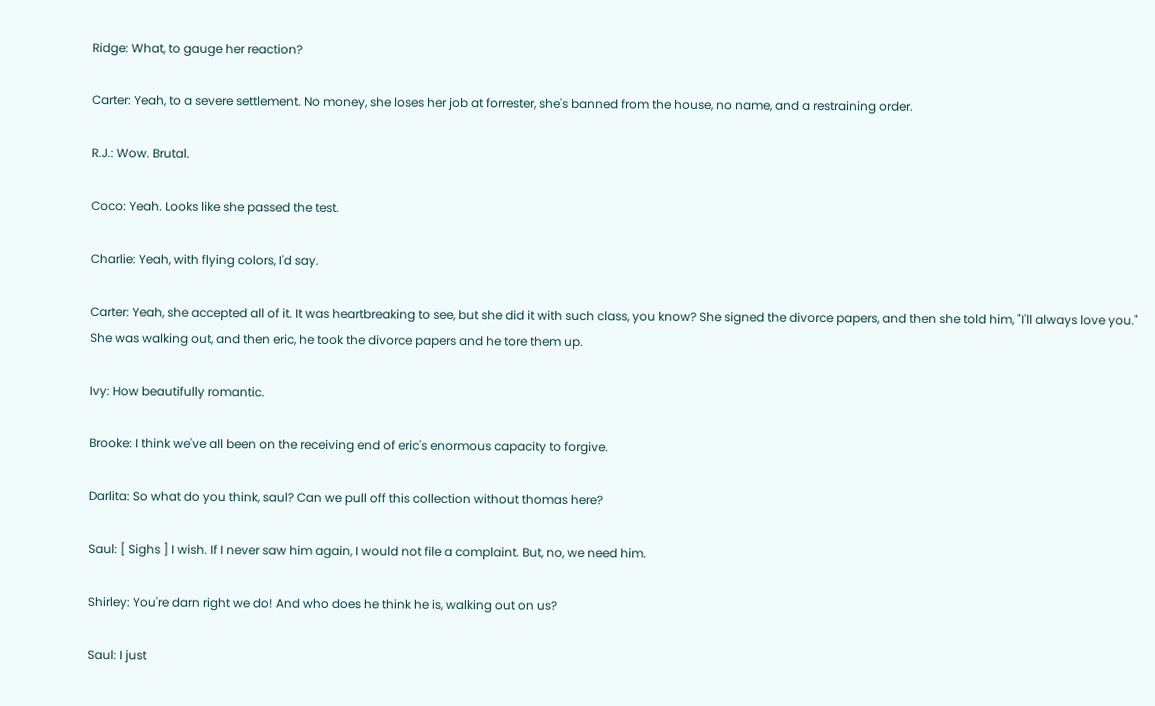Ridge: What, to gauge her reaction?

Carter: Yeah, to a severe settlement. No money, she loses her job at forrester, she's banned from the house, no name, and a restraining order.

R.J.: Wow. Brutal.

Coco: Yeah. Looks like she passed the test.

Charlie: Yeah, with flying colors, I'd say.

Carter: Yeah, she accepted all of it. It was heartbreaking to see, but she did it with such class, you know? She signed the divorce papers, and then she told him, "I'll always love you." She was walking out, and then eric, he took the divorce papers and he tore them up.

Ivy: How beautifully romantic.

Brooke: I think we've all been on the receiving end of eric's enormous capacity to forgive.

Darlita: So what do you think, saul? Can we pull off this collection without thomas here?

Saul: [ Sighs ] I wish. If I never saw him again, I would not file a complaint. But, no, we need him.

Shirley: You're darn right we do! And who does he think he is, walking out on us?

Saul: I just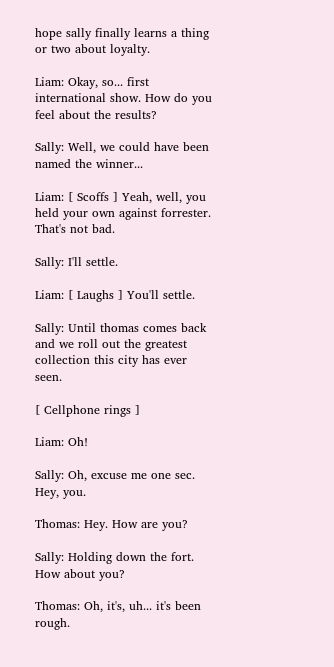hope sally finally learns a thing or two about loyalty.

Liam: Okay, so... first international show. How do you feel about the results?

Sally: Well, we could have been named the winner...

Liam: [ Scoffs ] Yeah, well, you held your own against forrester. That's not bad.

Sally: I'll settle.

Liam: [ Laughs ] You'll settle.

Sally: Until thomas comes back and we roll out the greatest collection this city has ever seen.

[ Cellphone rings ]

Liam: Oh!

Sally: Oh, excuse me one sec. Hey, you.

Thomas: Hey. How are you?

Sally: Holding down the fort. How about you?

Thomas: Oh, it's, uh... it's been rough.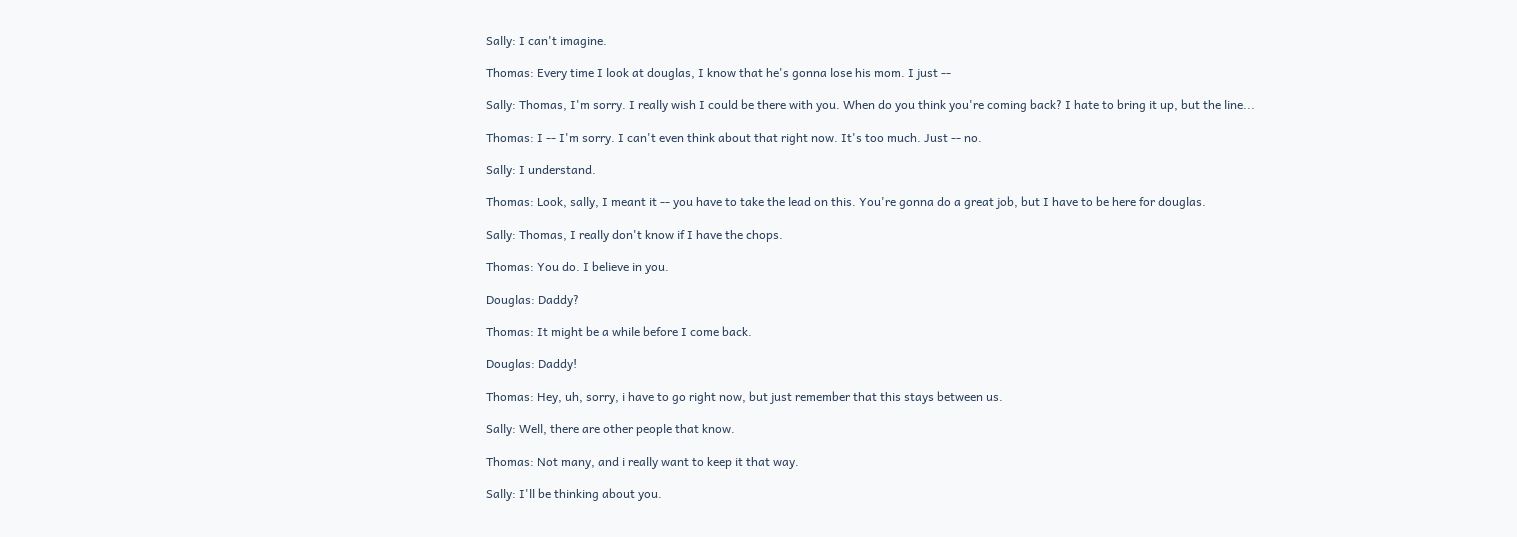Sally: I can't imagine.

Thomas: Every time I look at douglas, I know that he's gonna lose his mom. I just --

Sally: Thomas, I'm sorry. I really wish I could be there with you. When do you think you're coming back? I hate to bring it up, but the line...

Thomas: I -- I'm sorry. I can't even think about that right now. It's too much. Just -- no.

Sally: I understand.

Thomas: Look, sally, I meant it -- you have to take the lead on this. You're gonna do a great job, but I have to be here for douglas.

Sally: Thomas, I really don't know if I have the chops.

Thomas: You do. I believe in you.

Douglas: Daddy?

Thomas: It might be a while before I come back.

Douglas: Daddy!

Thomas: Hey, uh, sorry, i have to go right now, but just remember that this stays between us.

Sally: Well, there are other people that know.

Thomas: Not many, and i really want to keep it that way.

Sally: I'll be thinking about you.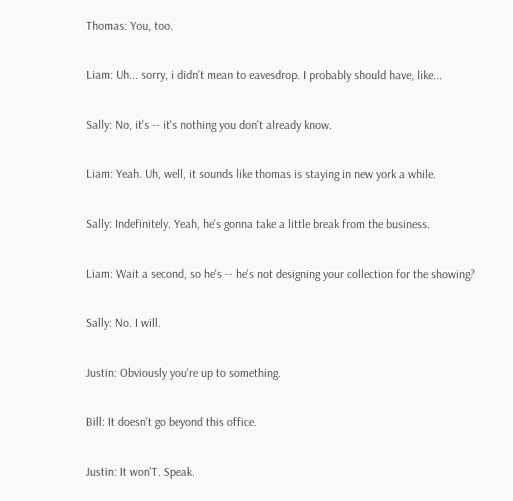Thomas: You, too.

Liam: Uh... sorry, i didn't mean to eavesdrop. I probably should have, like...

Sally: No, it's -- it's nothing you don't already know.

Liam: Yeah. Uh, well, it sounds like thomas is staying in new york a while.

Sally: Indefinitely. Yeah, he's gonna take a little break from the business.

Liam: Wait a second, so he's -- he's not designing your collection for the showing?

Sally: No. I will.

Justin: Obviously you're up to something.

Bill: It doesn't go beyond this office.

Justin: It won'T. Speak.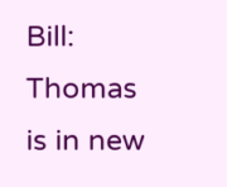Bill: Thomas is in new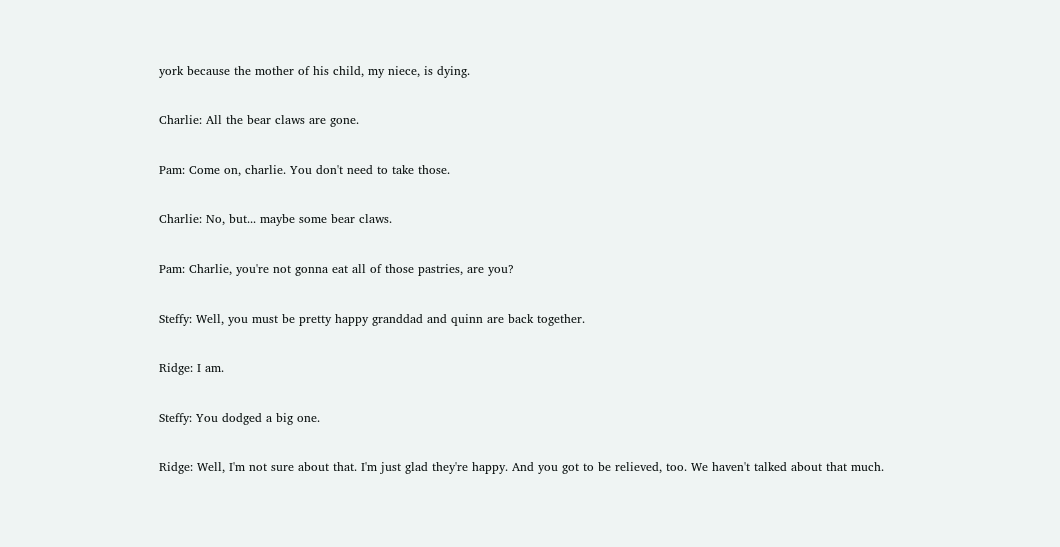york because the mother of his child, my niece, is dying.

Charlie: All the bear claws are gone.

Pam: Come on, charlie. You don't need to take those.

Charlie: No, but... maybe some bear claws.

Pam: Charlie, you're not gonna eat all of those pastries, are you?

Steffy: Well, you must be pretty happy granddad and quinn are back together.

Ridge: I am.

Steffy: You dodged a big one.

Ridge: Well, I'm not sure about that. I'm just glad they're happy. And you got to be relieved, too. We haven't talked about that much.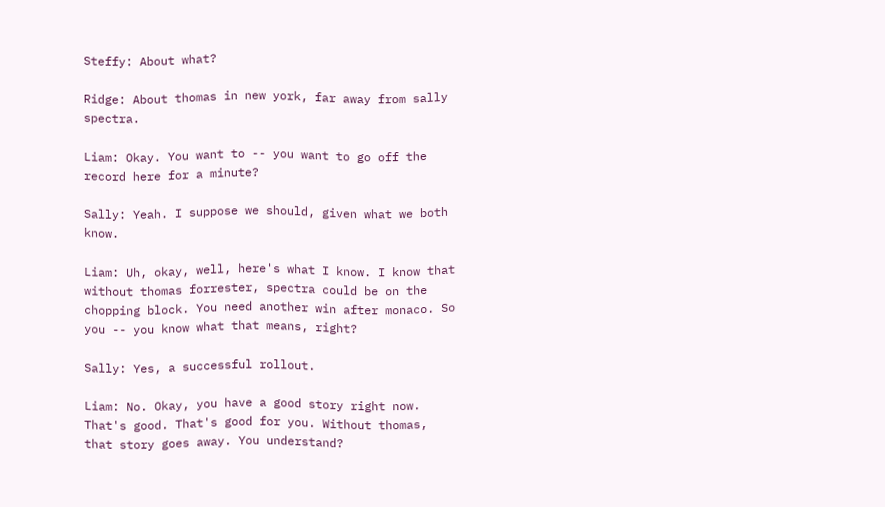Steffy: About what?

Ridge: About thomas in new york, far away from sally spectra.

Liam: Okay. You want to -- you want to go off the record here for a minute?

Sally: Yeah. I suppose we should, given what we both know.

Liam: Uh, okay, well, here's what I know. I know that without thomas forrester, spectra could be on the chopping block. You need another win after monaco. So you -- you know what that means, right?

Sally: Yes, a successful rollout.

Liam: No. Okay, you have a good story right now. That's good. That's good for you. Without thomas, that story goes away. You understand?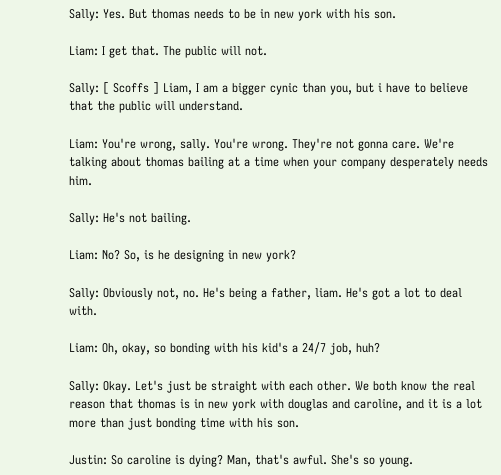Sally: Yes. But thomas needs to be in new york with his son.

Liam: I get that. The public will not.

Sally: [ Scoffs ] Liam, I am a bigger cynic than you, but i have to believe that the public will understand.

Liam: You're wrong, sally. You're wrong. They're not gonna care. We're talking about thomas bailing at a time when your company desperately needs him.

Sally: He's not bailing.

Liam: No? So, is he designing in new york?

Sally: Obviously not, no. He's being a father, liam. He's got a lot to deal with.

Liam: Oh, okay, so bonding with his kid's a 24/7 job, huh?

Sally: Okay. Let's just be straight with each other. We both know the real reason that thomas is in new york with douglas and caroline, and it is a lot more than just bonding time with his son.

Justin: So caroline is dying? Man, that's awful. She's so young.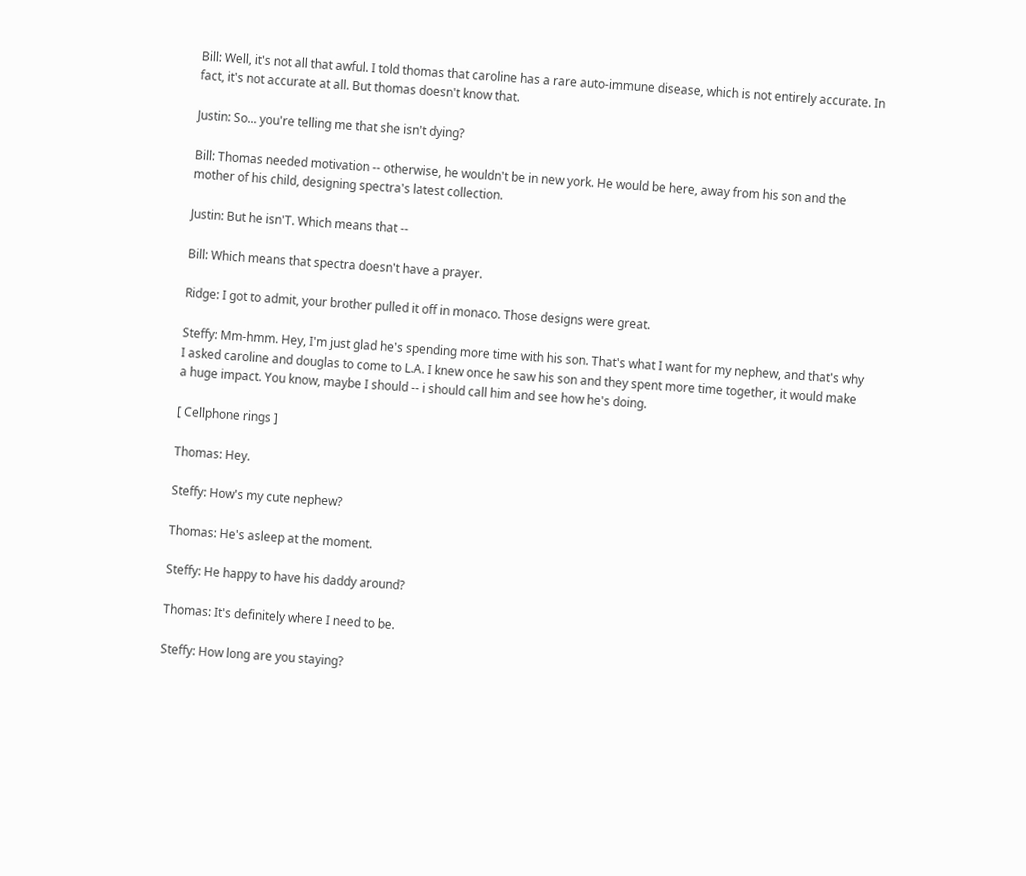Bill: Well, it's not all that awful. I told thomas that caroline has a rare auto-immune disease, which is not entirely accurate. In fact, it's not accurate at all. But thomas doesn't know that.

Justin: So... you're telling me that she isn't dying?

Bill: Thomas needed motivation -- otherwise, he wouldn't be in new york. He would be here, away from his son and the mother of his child, designing spectra's latest collection.

Justin: But he isn'T. Which means that --

Bill: Which means that spectra doesn't have a prayer.

Ridge: I got to admit, your brother pulled it off in monaco. Those designs were great.

Steffy: Mm-hmm. Hey, I'm just glad he's spending more time with his son. That's what I want for my nephew, and that's why I asked caroline and douglas to come to L.A. I knew once he saw his son and they spent more time together, it would make a huge impact. You know, maybe I should -- i should call him and see how he's doing.

[ Cellphone rings ]

Thomas: Hey.

Steffy: How's my cute nephew?

Thomas: He's asleep at the moment.

Steffy: He happy to have his daddy around?

Thomas: It's definitely where I need to be.

Steffy: How long are you staying?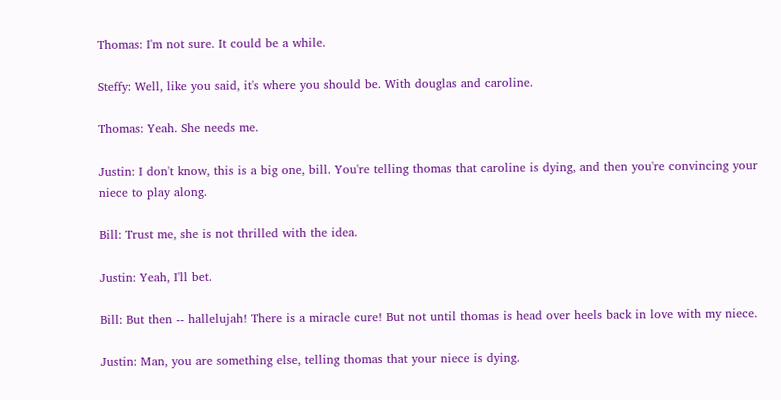Thomas: I'm not sure. It could be a while.

Steffy: Well, like you said, it's where you should be. With douglas and caroline.

Thomas: Yeah. She needs me.

Justin: I don't know, this is a big one, bill. You're telling thomas that caroline is dying, and then you're convincing your niece to play along.

Bill: Trust me, she is not thrilled with the idea.

Justin: Yeah, I'll bet.

Bill: But then -- hallelujah! There is a miracle cure! But not until thomas is head over heels back in love with my niece.

Justin: Man, you are something else, telling thomas that your niece is dying.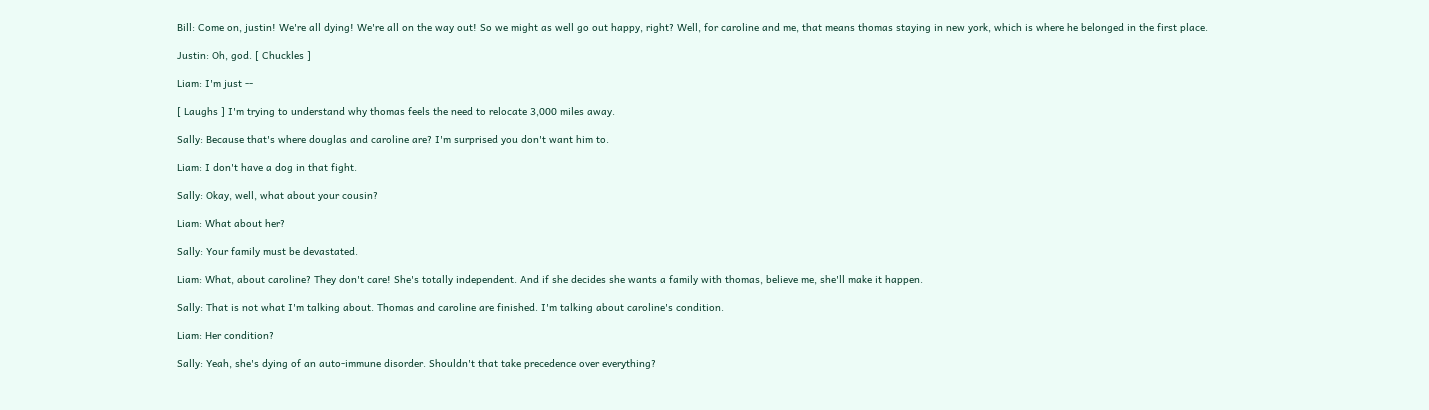Bill: Come on, justin! We're all dying! We're all on the way out! So we might as well go out happy, right? Well, for caroline and me, that means thomas staying in new york, which is where he belonged in the first place.

Justin: Oh, god. [ Chuckles ]

Liam: I'm just --

[ Laughs ] I'm trying to understand why thomas feels the need to relocate 3,000 miles away.

Sally: Because that's where douglas and caroline are? I'm surprised you don't want him to.

Liam: I don't have a dog in that fight.

Sally: Okay, well, what about your cousin?

Liam: What about her?

Sally: Your family must be devastated.

Liam: What, about caroline? They don't care! She's totally independent. And if she decides she wants a family with thomas, believe me, she'll make it happen.

Sally: That is not what I'm talking about. Thomas and caroline are finished. I'm talking about caroline's condition.

Liam: Her condition?

Sally: Yeah, she's dying of an auto-immune disorder. Shouldn't that take precedence over everything?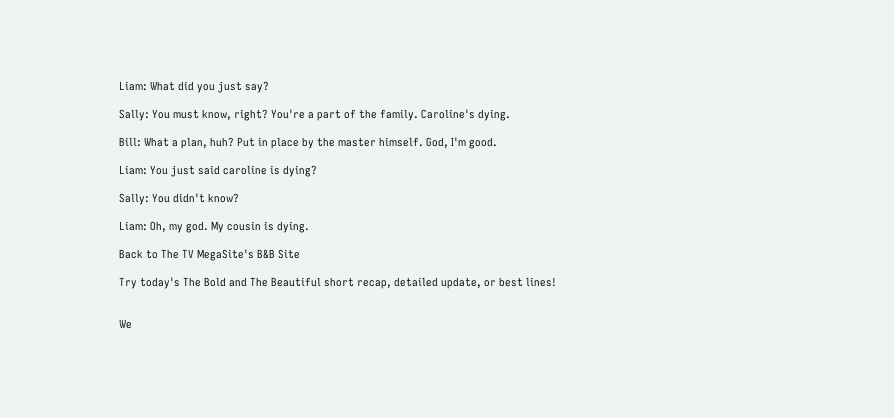Liam: What did you just say?

Sally: You must know, right? You're a part of the family. Caroline's dying.

Bill: What a plan, huh? Put in place by the master himself. God, I'm good.

Liam: You just said caroline is dying?

Sally: You didn't know?

Liam: Oh, my god. My cousin is dying.

Back to The TV MegaSite's B&B Site

Try today's The Bold and The Beautiful short recap, detailed update, or best lines!


We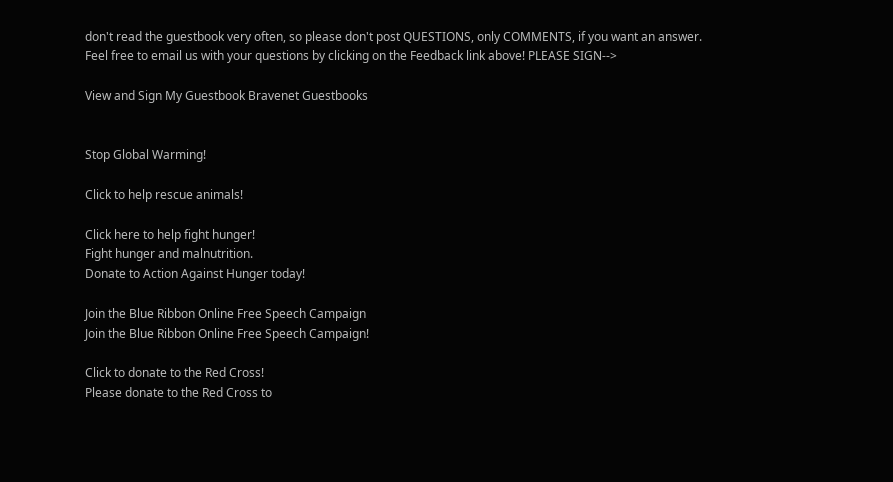don't read the guestbook very often, so please don't post QUESTIONS, only COMMENTS, if you want an answer. Feel free to email us with your questions by clicking on the Feedback link above! PLEASE SIGN-->

View and Sign My Guestbook Bravenet Guestbooks


Stop Global Warming!

Click to help rescue animals!

Click here to help fight hunger!
Fight hunger and malnutrition.
Donate to Action Against Hunger today!

Join the Blue Ribbon Online Free Speech Campaign
Join the Blue Ribbon Online Free Speech Campaign!

Click to donate to the Red Cross!
Please donate to the Red Cross to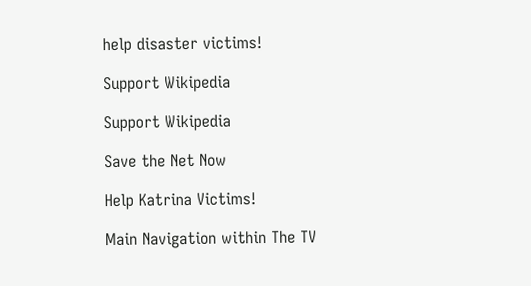help disaster victims!

Support Wikipedia

Support Wikipedia

Save the Net Now

Help Katrina Victims!

Main Navigation within The TV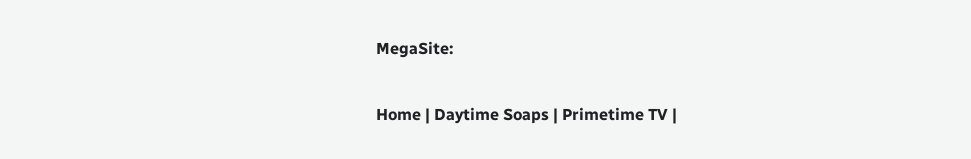MegaSite:

Home | Daytime Soaps | Primetime TV |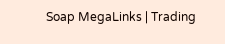Soap MegaLinks | Trading